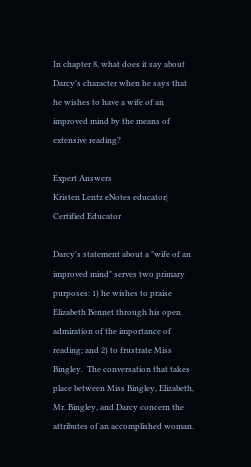In chapter 8, what does it say about Darcy's character when he says that he wishes to have a wife of an improved mind by the means of extensive reading?

Expert Answers
Kristen Lentz eNotes educator| Certified Educator

Darcy's statement about a "wife of an improved mind" serves two primary purposes: 1) he wishes to praise Elizabeth Bennet through his open admiration of the importance of reading; and 2) to frustrate Miss Bingley.  The conversation that takes place between Miss Bingley, Elizabeth, Mr. Bingley, and Darcy concern the attributes of an accomplished woman.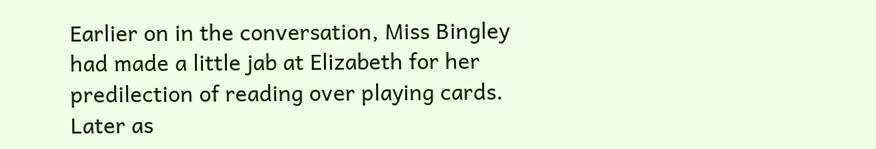Earlier on in the conversation, Miss Bingley had made a little jab at Elizabeth for her predilection of reading over playing cards.  Later as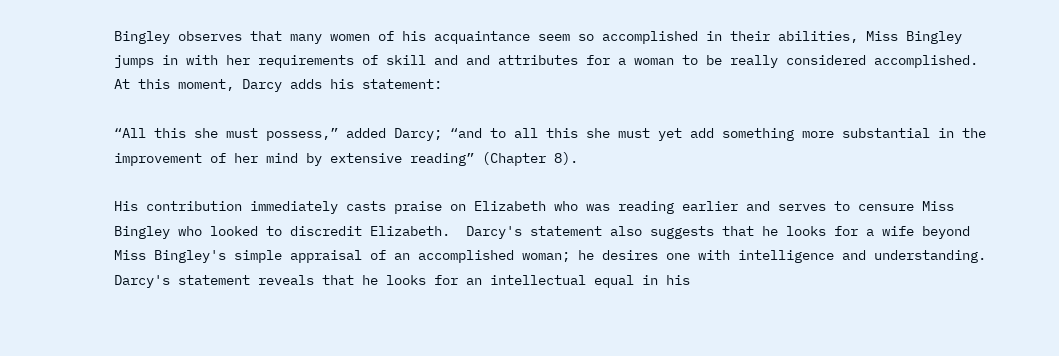Bingley observes that many women of his acquaintance seem so accomplished in their abilities, Miss Bingley jumps in with her requirements of skill and and attributes for a woman to be really considered accomplished.  At this moment, Darcy adds his statement:

“All this she must possess,” added Darcy; “and to all this she must yet add something more substantial in the improvement of her mind by extensive reading” (Chapter 8).

His contribution immediately casts praise on Elizabeth who was reading earlier and serves to censure Miss Bingley who looked to discredit Elizabeth.  Darcy's statement also suggests that he looks for a wife beyond Miss Bingley's simple appraisal of an accomplished woman; he desires one with intelligence and understanding. Darcy's statement reveals that he looks for an intellectual equal in his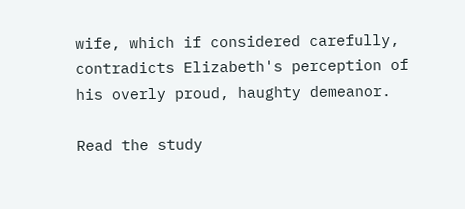wife, which if considered carefully, contradicts Elizabeth's perception of his overly proud, haughty demeanor.

Read the study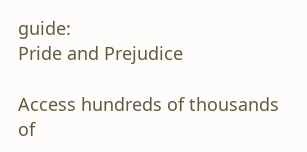guide:
Pride and Prejudice

Access hundreds of thousands of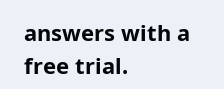answers with a free trial.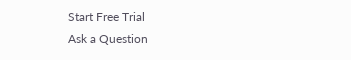Start Free Trial
Ask a Question